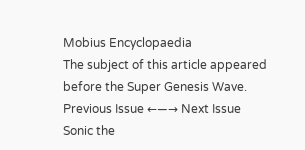Mobius Encyclopaedia
The subject of this article appeared before the Super Genesis Wave.
Previous Issue ←—→ Next Issue
Sonic the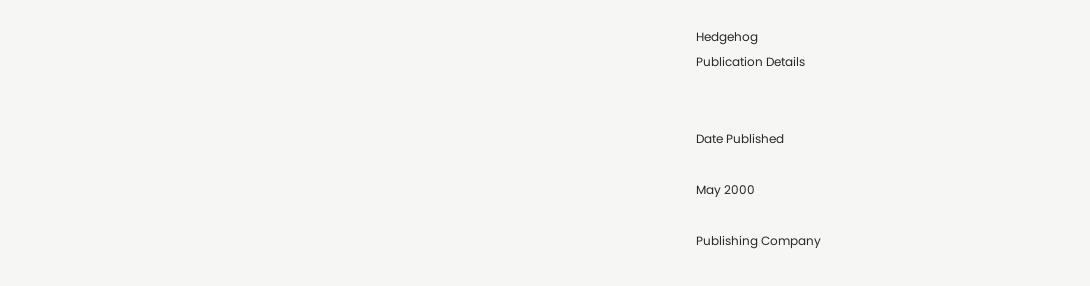Hedgehog
Publication Details


Date Published

May 2000

Publishing Company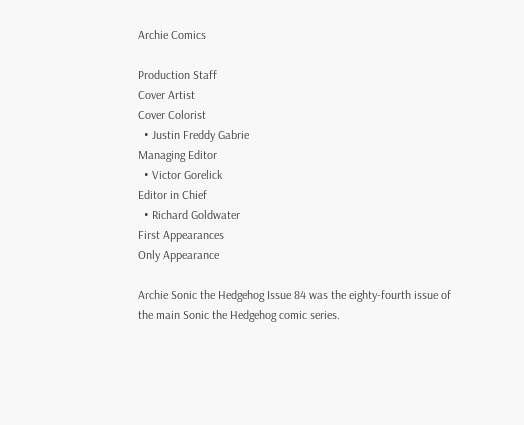Archie Comics

Production Staff
Cover Artist
Cover Colorist
  • Justin Freddy Gabrie
Managing Editor
  • Victor Gorelick
Editor in Chief
  • Richard Goldwater
First Appearances
Only Appearance

Archie Sonic the Hedgehog Issue 84 was the eighty-fourth issue of the main Sonic the Hedgehog comic series.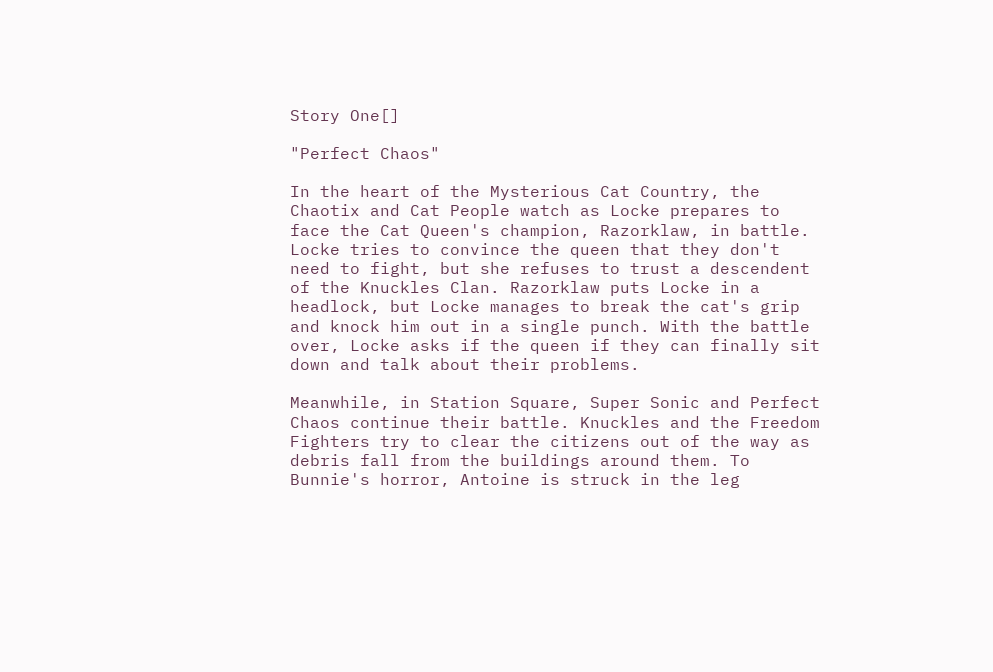Story One[]

"Perfect Chaos"

In the heart of the Mysterious Cat Country, the Chaotix and Cat People watch as Locke prepares to face the Cat Queen's champion, Razorklaw, in battle. Locke tries to convince the queen that they don't need to fight, but she refuses to trust a descendent of the Knuckles Clan. Razorklaw puts Locke in a headlock, but Locke manages to break the cat's grip and knock him out in a single punch. With the battle over, Locke asks if the queen if they can finally sit down and talk about their problems.

Meanwhile, in Station Square, Super Sonic and Perfect Chaos continue their battle. Knuckles and the Freedom Fighters try to clear the citizens out of the way as debris fall from the buildings around them. To Bunnie's horror, Antoine is struck in the leg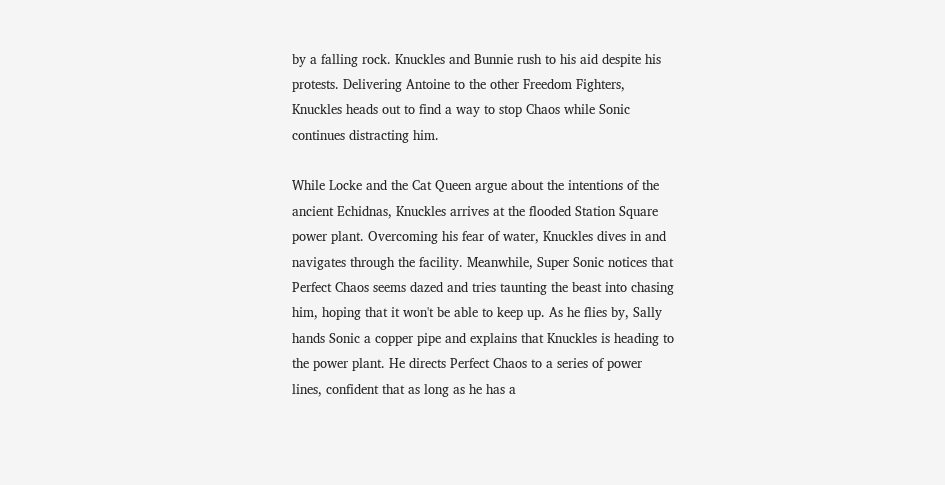by a falling rock. Knuckles and Bunnie rush to his aid despite his protests. Delivering Antoine to the other Freedom Fighters, Knuckles heads out to find a way to stop Chaos while Sonic continues distracting him.

While Locke and the Cat Queen argue about the intentions of the ancient Echidnas, Knuckles arrives at the flooded Station Square power plant. Overcoming his fear of water, Knuckles dives in and navigates through the facility. Meanwhile, Super Sonic notices that Perfect Chaos seems dazed and tries taunting the beast into chasing him, hoping that it won't be able to keep up. As he flies by, Sally hands Sonic a copper pipe and explains that Knuckles is heading to the power plant. He directs Perfect Chaos to a series of power lines, confident that as long as he has a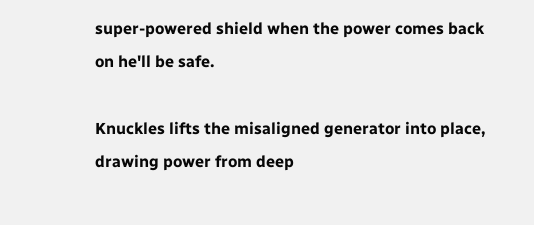super-powered shield when the power comes back on he'll be safe.

Knuckles lifts the misaligned generator into place, drawing power from deep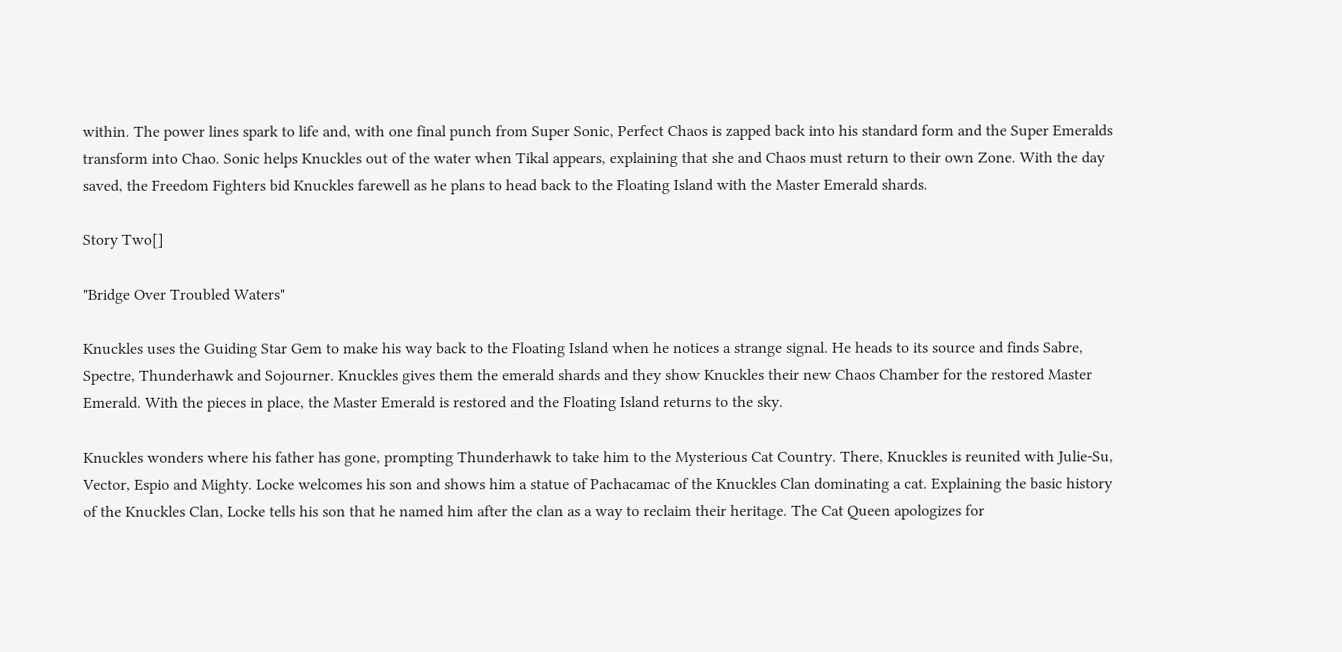within. The power lines spark to life and, with one final punch from Super Sonic, Perfect Chaos is zapped back into his standard form and the Super Emeralds transform into Chao. Sonic helps Knuckles out of the water when Tikal appears, explaining that she and Chaos must return to their own Zone. With the day saved, the Freedom Fighters bid Knuckles farewell as he plans to head back to the Floating Island with the Master Emerald shards.

Story Two[]

"Bridge Over Troubled Waters"

Knuckles uses the Guiding Star Gem to make his way back to the Floating Island when he notices a strange signal. He heads to its source and finds Sabre, Spectre, Thunderhawk and Sojourner. Knuckles gives them the emerald shards and they show Knuckles their new Chaos Chamber for the restored Master Emerald. With the pieces in place, the Master Emerald is restored and the Floating Island returns to the sky.

Knuckles wonders where his father has gone, prompting Thunderhawk to take him to the Mysterious Cat Country. There, Knuckles is reunited with Julie-Su, Vector, Espio and Mighty. Locke welcomes his son and shows him a statue of Pachacamac of the Knuckles Clan dominating a cat. Explaining the basic history of the Knuckles Clan, Locke tells his son that he named him after the clan as a way to reclaim their heritage. The Cat Queen apologizes for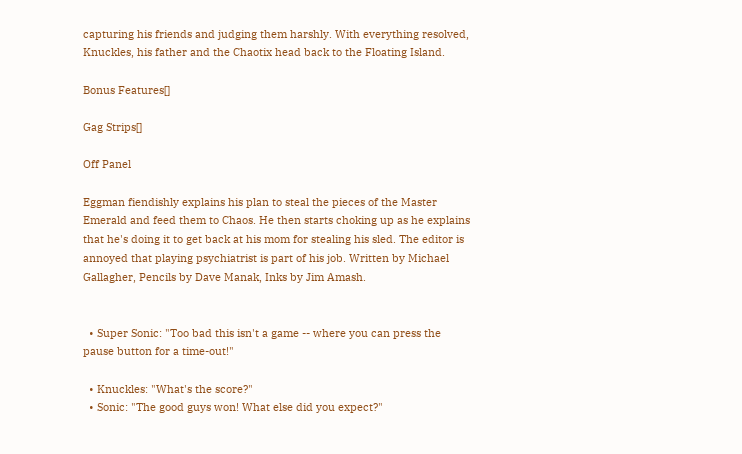capturing his friends and judging them harshly. With everything resolved, Knuckles, his father and the Chaotix head back to the Floating Island.

Bonus Features[]

Gag Strips[]

Off Panel

Eggman fiendishly explains his plan to steal the pieces of the Master Emerald and feed them to Chaos. He then starts choking up as he explains that he's doing it to get back at his mom for stealing his sled. The editor is annoyed that playing psychiatrist is part of his job. Written by Michael Gallagher, Pencils by Dave Manak, Inks by Jim Amash.


  • Super Sonic: "Too bad this isn't a game -- where you can press the pause button for a time-out!"

  • Knuckles: "What's the score?"
  • Sonic: "The good guys won! What else did you expect?"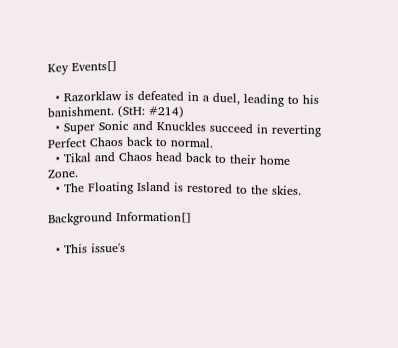Key Events[]

  • Razorklaw is defeated in a duel, leading to his banishment. (StH: #214)
  • Super Sonic and Knuckles succeed in reverting Perfect Chaos back to normal.
  • Tikal and Chaos head back to their home Zone.
  • The Floating Island is restored to the skies.

Background Information[]

  • This issue's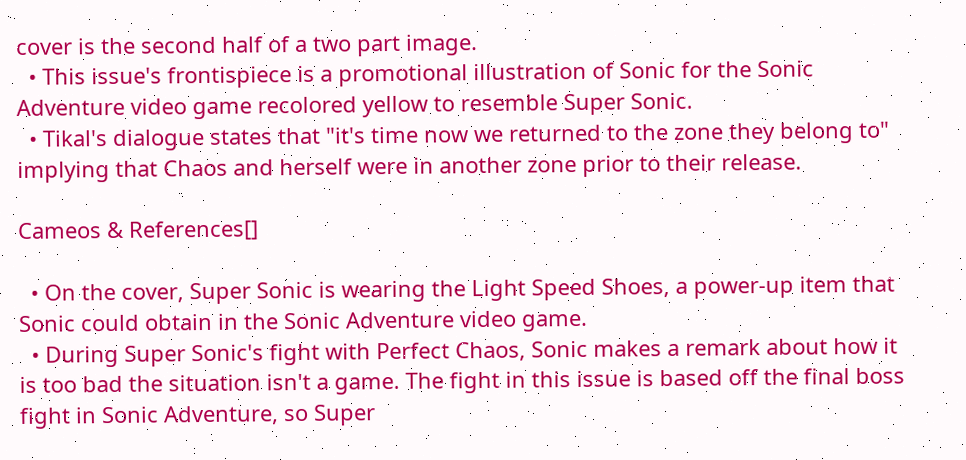cover is the second half of a two part image.
  • This issue's frontispiece is a promotional illustration of Sonic for the Sonic Adventure video game recolored yellow to resemble Super Sonic.
  • Tikal's dialogue states that "it's time now we returned to the zone they belong to" implying that Chaos and herself were in another zone prior to their release.

Cameos & References[]

  • On the cover, Super Sonic is wearing the Light Speed Shoes, a power-up item that Sonic could obtain in the Sonic Adventure video game.
  • During Super Sonic's fight with Perfect Chaos, Sonic makes a remark about how it is too bad the situation isn't a game. The fight in this issue is based off the final boss fight in Sonic Adventure, so Super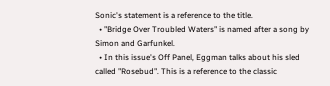Sonic's statement is a reference to the title.
  • "Bridge Over Troubled Waters" is named after a song by Simon and Garfunkel.
  • In this issue's Off Panel, Eggman talks about his sled called "Rosebud". This is a reference to the classic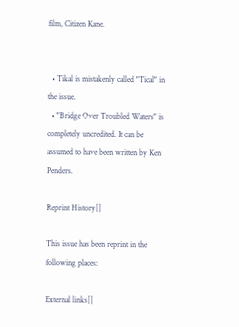film, Citizen Kane.


  • Tikal is mistakenly called "Tical" in the issue.
  • "Bridge Over Troubled Waters" is completely uncredited. It can be assumed to have been written by Ken Penders.

Reprint History[]

This issue has been reprint in the following places:

External links[]